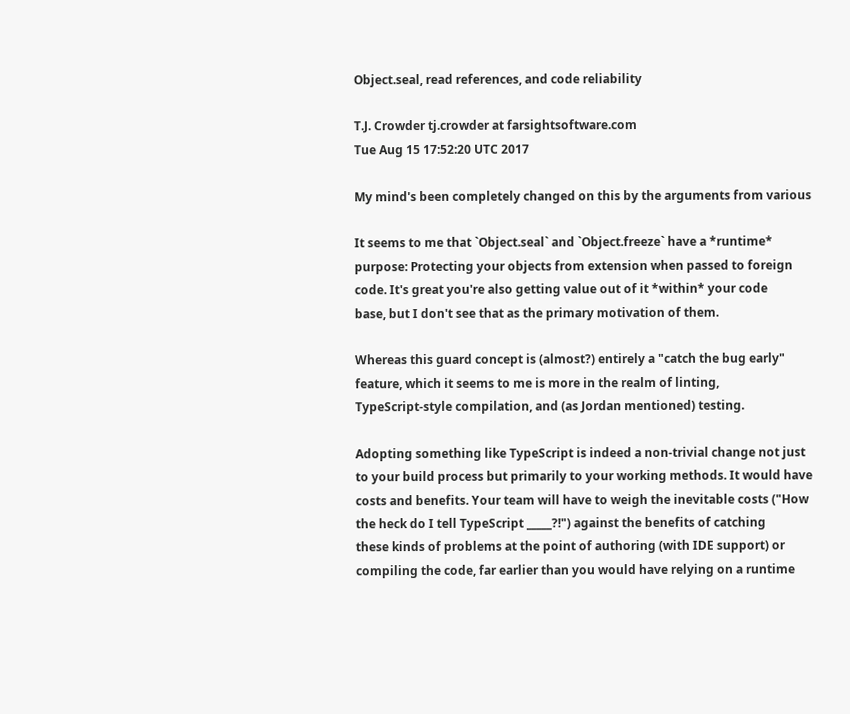Object.seal, read references, and code reliability

T.J. Crowder tj.crowder at farsightsoftware.com
Tue Aug 15 17:52:20 UTC 2017

My mind's been completely changed on this by the arguments from various

It seems to me that `Object.seal` and `Object.freeze` have a *runtime*
purpose: Protecting your objects from extension when passed to foreign
code. It's great you're also getting value out of it *within* your code
base, but I don't see that as the primary motivation of them.

Whereas this guard concept is (almost?) entirely a "catch the bug early"
feature, which it seems to me is more in the realm of linting,
TypeScript-style compilation, and (as Jordan mentioned) testing.

Adopting something like TypeScript is indeed a non-trivial change not just
to your build process but primarily to your working methods. It would have
costs and benefits. Your team will have to weigh the inevitable costs ("How
the heck do I tell TypeScript _____?!") against the benefits of catching
these kinds of problems at the point of authoring (with IDE support) or
compiling the code, far earlier than you would have relying on a runtime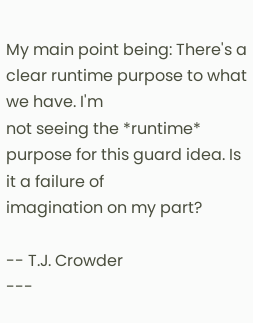My main point being: There's a clear runtime purpose to what we have. I'm
not seeing the *runtime* purpose for this guard idea. Is it a failure of
imagination on my part?

-- T.J. Crowder
---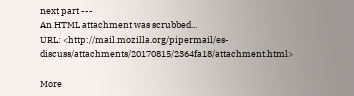next part ---
An HTML attachment was scrubbed...
URL: <http://mail.mozilla.org/pipermail/es-discuss/attachments/20170815/2364fa18/attachment.html>

More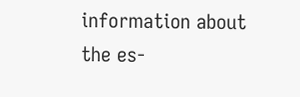information about the es-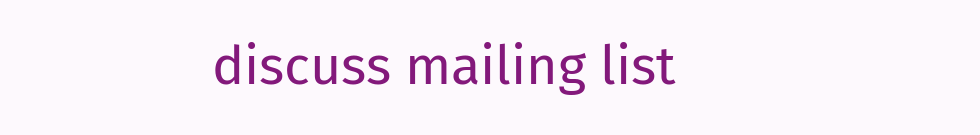discuss mailing list